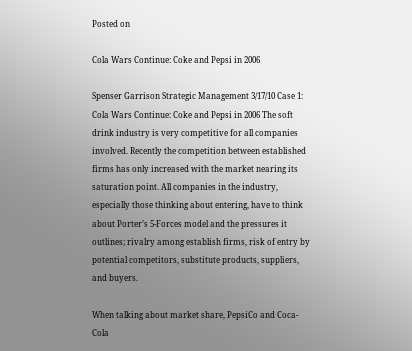Posted on

Cola Wars Continue: Coke and Pepsi in 2006

Spenser Garrison Strategic Management 3/17/10 Case 1: Cola Wars Continue: Coke and Pepsi in 2006 The soft drink industry is very competitive for all companies involved. Recently the competition between established firms has only increased with the market nearing its saturation point. All companies in the industry, especially those thinking about entering, have to think about Porter’s 5-Forces model and the pressures it outlines; rivalry among establish firms, risk of entry by potential competitors, substitute products, suppliers, and buyers.

When talking about market share, PepsiCo and Coca-Cola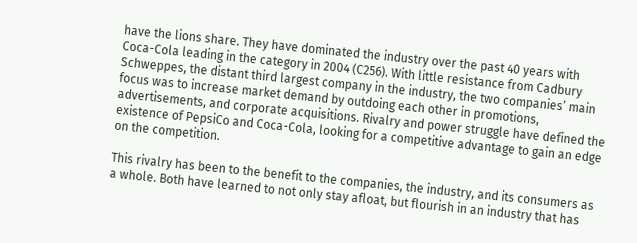have the lions share. They have dominated the industry over the past 40 years with Coca-Cola leading in the category in 2004 (C256). With little resistance from Cadbury Schweppes, the distant third largest company in the industry, the two companies’ main focus was to increase market demand by outdoing each other in promotions, advertisements, and corporate acquisitions. Rivalry and power struggle have defined the existence of PepsiCo and Coca-Cola, looking for a competitive advantage to gain an edge on the competition.

This rivalry has been to the benefit to the companies, the industry, and its consumers as a whole. Both have learned to not only stay afloat, but flourish in an industry that has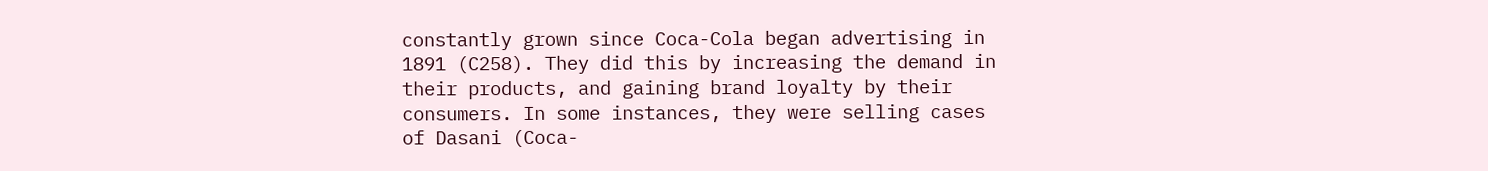constantly grown since Coca-Cola began advertising in 1891 (C258). They did this by increasing the demand in their products, and gaining brand loyalty by their consumers. In some instances, they were selling cases of Dasani (Coca-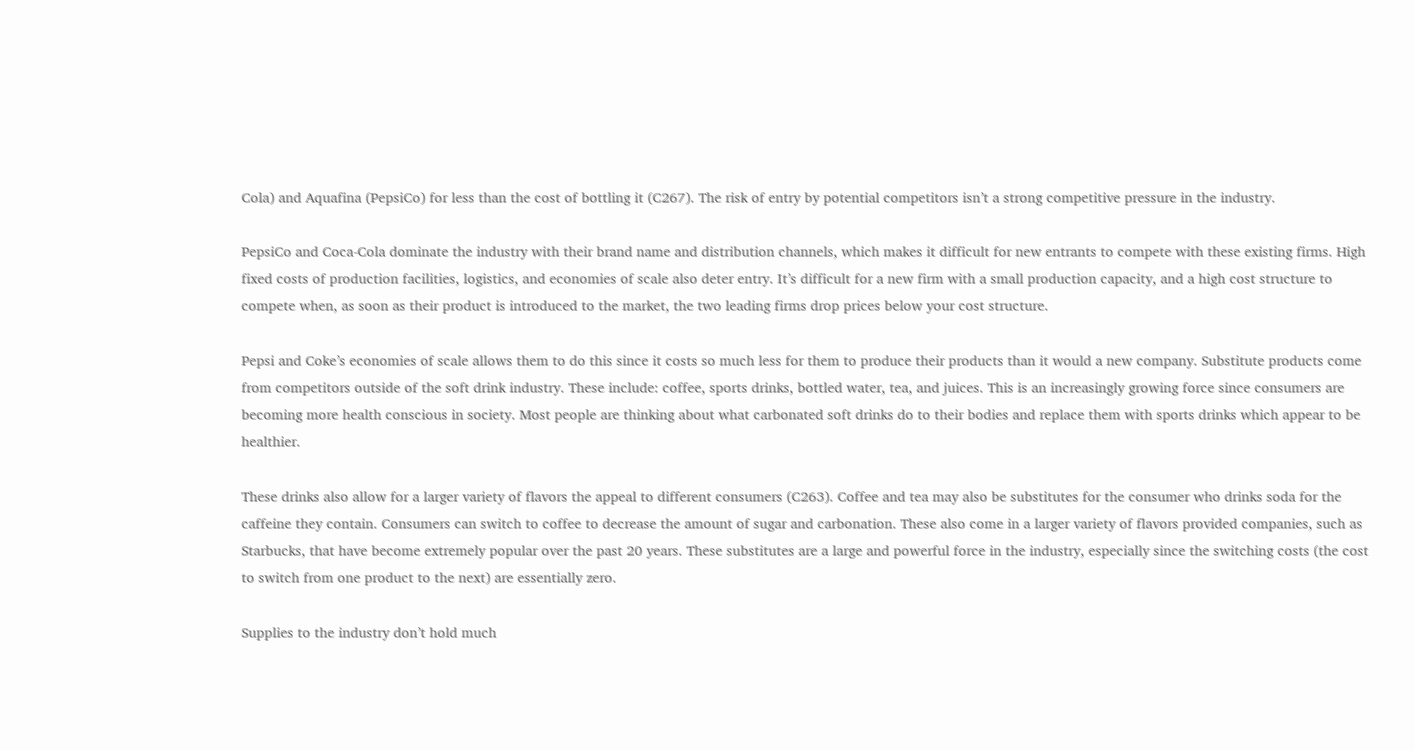Cola) and Aquafina (PepsiCo) for less than the cost of bottling it (C267). The risk of entry by potential competitors isn’t a strong competitive pressure in the industry.

PepsiCo and Coca-Cola dominate the industry with their brand name and distribution channels, which makes it difficult for new entrants to compete with these existing firms. High fixed costs of production facilities, logistics, and economies of scale also deter entry. It’s difficult for a new firm with a small production capacity, and a high cost structure to compete when, as soon as their product is introduced to the market, the two leading firms drop prices below your cost structure.

Pepsi and Coke’s economies of scale allows them to do this since it costs so much less for them to produce their products than it would a new company. Substitute products come from competitors outside of the soft drink industry. These include: coffee, sports drinks, bottled water, tea, and juices. This is an increasingly growing force since consumers are becoming more health conscious in society. Most people are thinking about what carbonated soft drinks do to their bodies and replace them with sports drinks which appear to be healthier.

These drinks also allow for a larger variety of flavors the appeal to different consumers (C263). Coffee and tea may also be substitutes for the consumer who drinks soda for the caffeine they contain. Consumers can switch to coffee to decrease the amount of sugar and carbonation. These also come in a larger variety of flavors provided companies, such as Starbucks, that have become extremely popular over the past 20 years. These substitutes are a large and powerful force in the industry, especially since the switching costs (the cost to switch from one product to the next) are essentially zero.

Supplies to the industry don’t hold much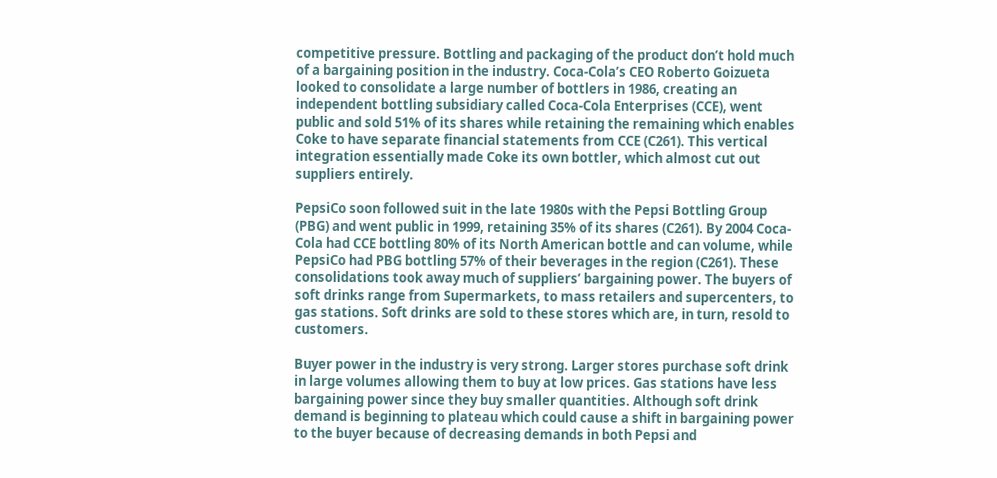competitive pressure. Bottling and packaging of the product don’t hold much of a bargaining position in the industry. Coca-Cola’s CEO Roberto Goizueta looked to consolidate a large number of bottlers in 1986, creating an independent bottling subsidiary called Coca-Cola Enterprises (CCE), went public and sold 51% of its shares while retaining the remaining which enables Coke to have separate financial statements from CCE (C261). This vertical integration essentially made Coke its own bottler, which almost cut out suppliers entirely.

PepsiCo soon followed suit in the late 1980s with the Pepsi Bottling Group (PBG) and went public in 1999, retaining 35% of its shares (C261). By 2004 Coca-Cola had CCE bottling 80% of its North American bottle and can volume, while PepsiCo had PBG bottling 57% of their beverages in the region (C261). These consolidations took away much of suppliers’ bargaining power. The buyers of soft drinks range from Supermarkets, to mass retailers and supercenters, to gas stations. Soft drinks are sold to these stores which are, in turn, resold to customers.

Buyer power in the industry is very strong. Larger stores purchase soft drink in large volumes allowing them to buy at low prices. Gas stations have less bargaining power since they buy smaller quantities. Although soft drink demand is beginning to plateau which could cause a shift in bargaining power to the buyer because of decreasing demands in both Pepsi and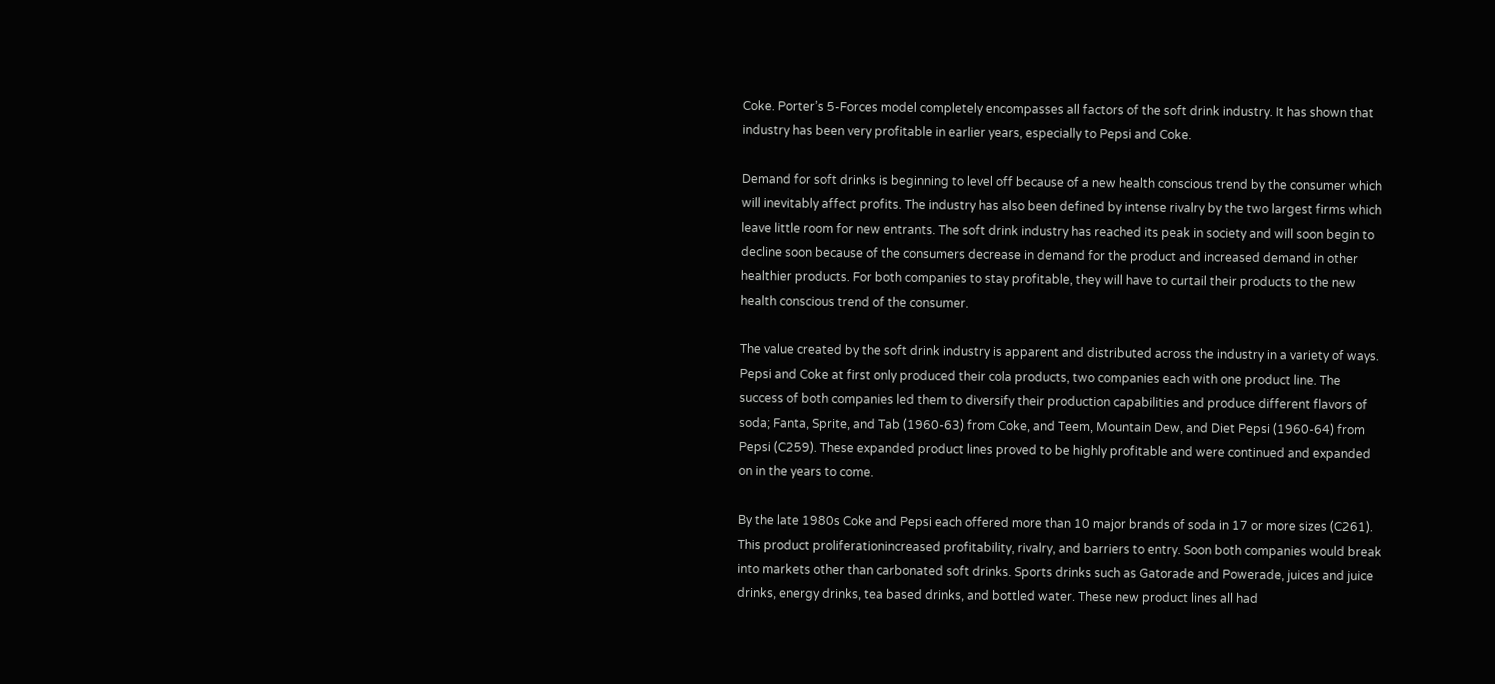Coke. Porter’s 5-Forces model completely encompasses all factors of the soft drink industry. It has shown that industry has been very profitable in earlier years, especially to Pepsi and Coke.

Demand for soft drinks is beginning to level off because of a new health conscious trend by the consumer which will inevitably affect profits. The industry has also been defined by intense rivalry by the two largest firms which leave little room for new entrants. The soft drink industry has reached its peak in society and will soon begin to decline soon because of the consumers decrease in demand for the product and increased demand in other healthier products. For both companies to stay profitable, they will have to curtail their products to the new health conscious trend of the consumer.

The value created by the soft drink industry is apparent and distributed across the industry in a variety of ways. Pepsi and Coke at first only produced their cola products, two companies each with one product line. The success of both companies led them to diversify their production capabilities and produce different flavors of soda; Fanta, Sprite, and Tab (1960-63) from Coke, and Teem, Mountain Dew, and Diet Pepsi (1960-64) from Pepsi (C259). These expanded product lines proved to be highly profitable and were continued and expanded on in the years to come.

By the late 1980s Coke and Pepsi each offered more than 10 major brands of soda in 17 or more sizes (C261). This product proliferationincreased profitability, rivalry, and barriers to entry. Soon both companies would break into markets other than carbonated soft drinks. Sports drinks such as Gatorade and Powerade, juices and juice drinks, energy drinks, tea based drinks, and bottled water. These new product lines all had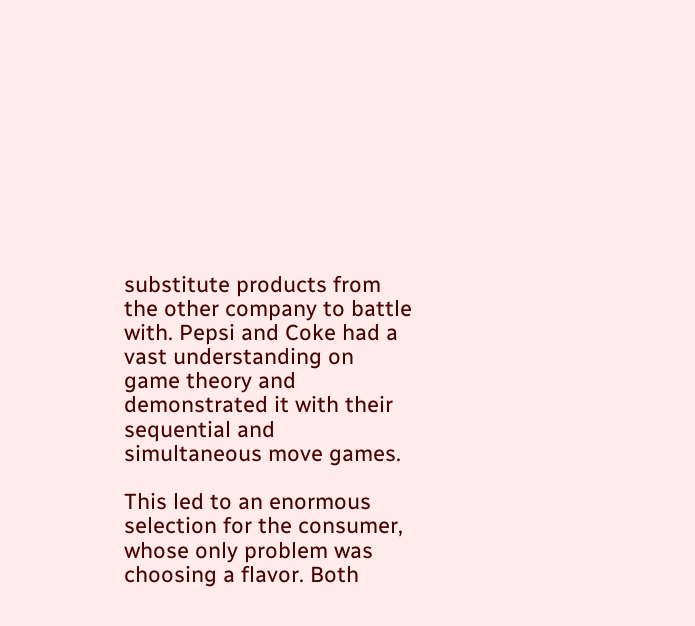substitute products from the other company to battle with. Pepsi and Coke had a vast understanding on game theory and demonstrated it with their sequential and simultaneous move games.

This led to an enormous selection for the consumer, whose only problem was choosing a flavor. Both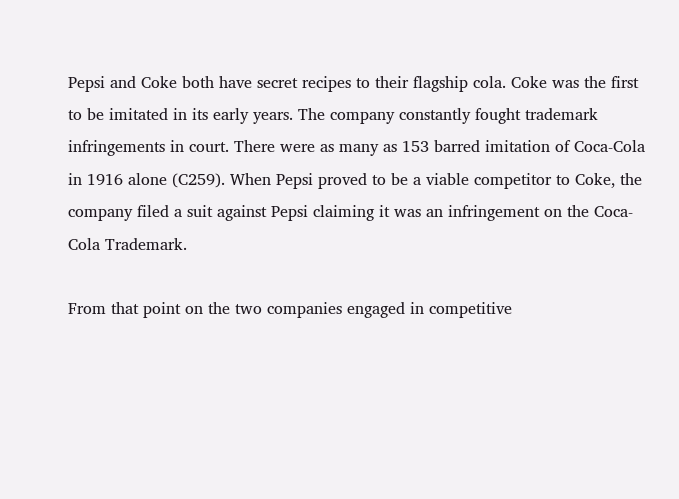Pepsi and Coke both have secret recipes to their flagship cola. Coke was the first to be imitated in its early years. The company constantly fought trademark infringements in court. There were as many as 153 barred imitation of Coca-Cola in 1916 alone (C259). When Pepsi proved to be a viable competitor to Coke, the company filed a suit against Pepsi claiming it was an infringement on the Coca-Cola Trademark.

From that point on the two companies engaged in competitive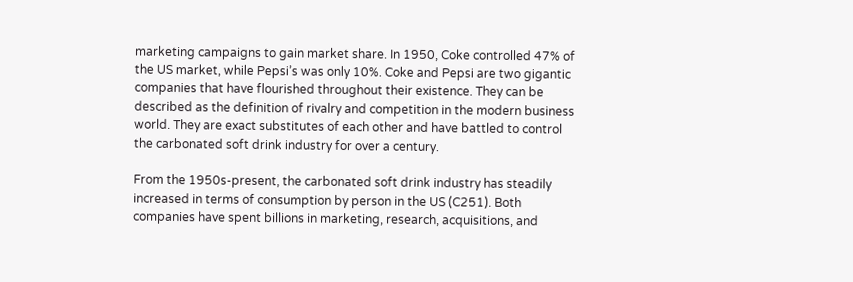marketing campaigns to gain market share. In 1950, Coke controlled 47% of the US market, while Pepsi’s was only 10%. Coke and Pepsi are two gigantic companies that have flourished throughout their existence. They can be described as the definition of rivalry and competition in the modern business world. They are exact substitutes of each other and have battled to control the carbonated soft drink industry for over a century.

From the 1950s-present, the carbonated soft drink industry has steadily increased in terms of consumption by person in the US (C251). Both companies have spent billions in marketing, research, acquisitions, and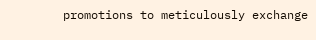promotions to meticulously exchange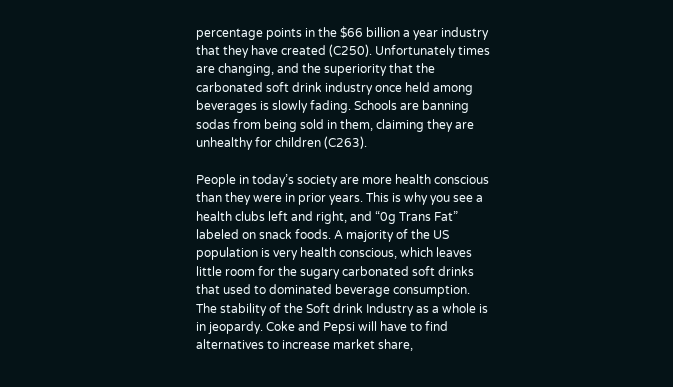percentage points in the $66 billion a year industry that they have created (C250). Unfortunately times are changing, and the superiority that the carbonated soft drink industry once held among beverages is slowly fading. Schools are banning sodas from being sold in them, claiming they are unhealthy for children (C263).

People in today’s society are more health conscious than they were in prior years. This is why you see a health clubs left and right, and “0g Trans Fat” labeled on snack foods. A majority of the US population is very health conscious, which leaves little room for the sugary carbonated soft drinks that used to dominated beverage consumption. The stability of the Soft drink Industry as a whole is in jeopardy. Coke and Pepsi will have to find alternatives to increase market share,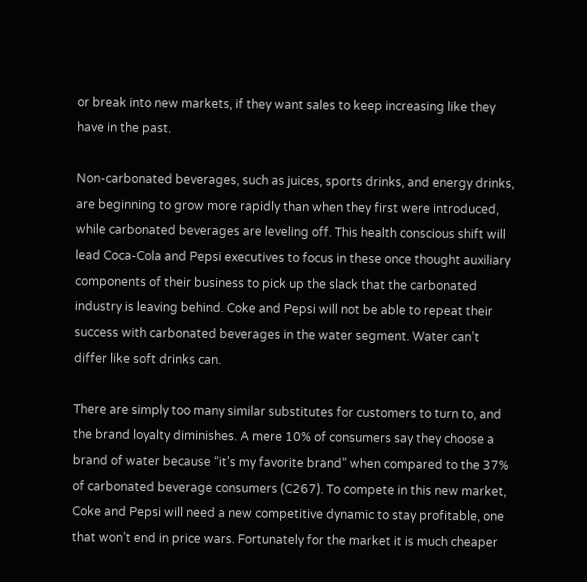or break into new markets, if they want sales to keep increasing like they have in the past.

Non-carbonated beverages, such as juices, sports drinks, and energy drinks, are beginning to grow more rapidly than when they first were introduced, while carbonated beverages are leveling off. This health conscious shift will lead Coca-Cola and Pepsi executives to focus in these once thought auxiliary components of their business to pick up the slack that the carbonated industry is leaving behind. Coke and Pepsi will not be able to repeat their success with carbonated beverages in the water segment. Water can’t differ like soft drinks can.

There are simply too many similar substitutes for customers to turn to, and the brand loyalty diminishes. A mere 10% of consumers say they choose a brand of water because “it’s my favorite brand” when compared to the 37% of carbonated beverage consumers (C267). To compete in this new market, Coke and Pepsi will need a new competitive dynamic to stay profitable, one that won’t end in price wars. Fortunately for the market it is much cheaper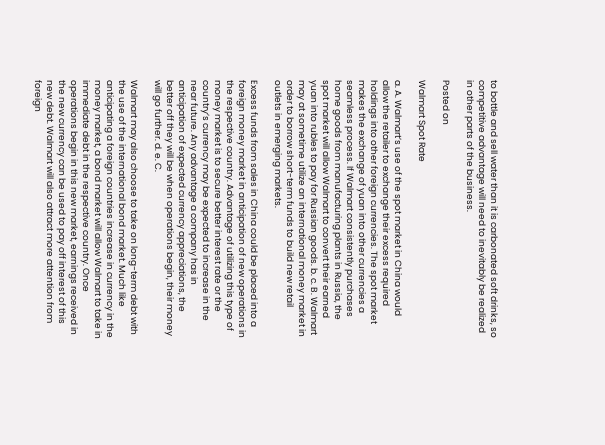to bottle and sell water than it is carbonated soft drinks, so competitive advantage will need to inevitably be realized in other parts of the business.

Posted on

Walmart Spot Rate

a. A. Walmart’s use of the spot market in China would allow the retailer to exchange their excess required holdings into other foreign currencies. The spot market makes the exchange of yuan into other currencies a seamless process. If Walmart consistently purchases home goods from manufacturing plants in Russia, the spot market will allow Walmart to convert their earned yuan into rubles to pay for Russian goods. b. c. B. Walmart may at sometime utilize an international money market in order to borrow short-term funds to build new retail outlets in emerging markets.

Excess funds from sales in China could be placed into a foreign money market in anticipation of new operations in the respective country. Advantage of utilizing this type of money market is to secure better interest rate or the country’s currency may be expected to increase in the near future. Any advantage a company has in anticipation of expected currency appreciations, the better off they will be when operations begin, their money will go further. d. e. C.

Walmart may also choose to take on long-term debt with the use of the international bond market. Much like anticipating a foreign countries increase in currency in the money market, a bond market will allow Walmart to take in immediate debt in the respective country. Once operations begin in this new market, earnings received in the new currency can be used to pay off interest of this new debt. Walmart will also attract more attention from foreign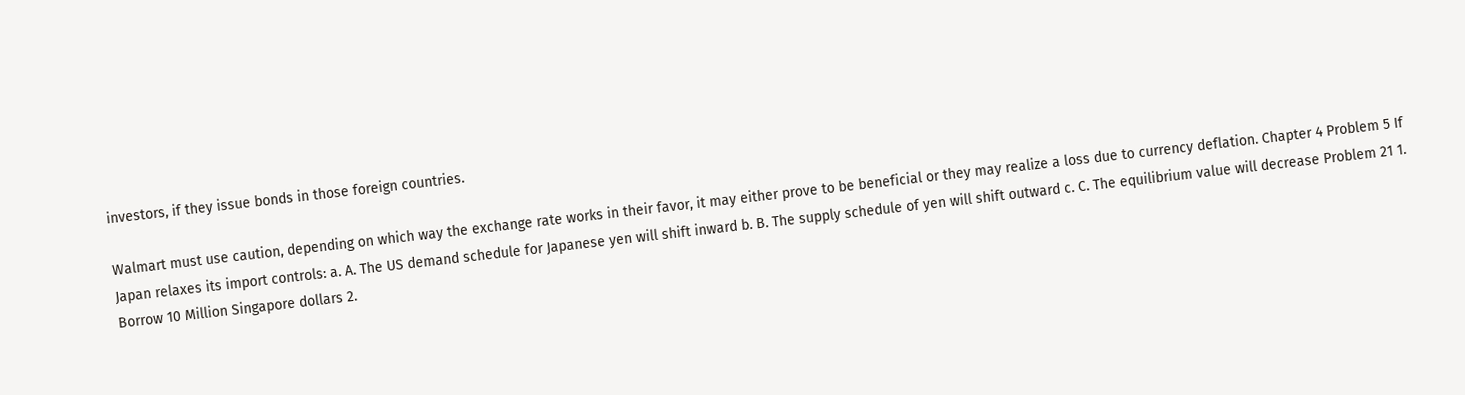investors, if they issue bonds in those foreign countries.

Walmart must use caution, depending on which way the exchange rate works in their favor, it may either prove to be beneficial or they may realize a loss due to currency deflation. Chapter 4 Problem 5 If Japan relaxes its import controls: a. A. The US demand schedule for Japanese yen will shift inward b. B. The supply schedule of yen will shift outward c. C. The equilibrium value will decrease Problem 21 1. Borrow 10 Million Singapore dollars 2.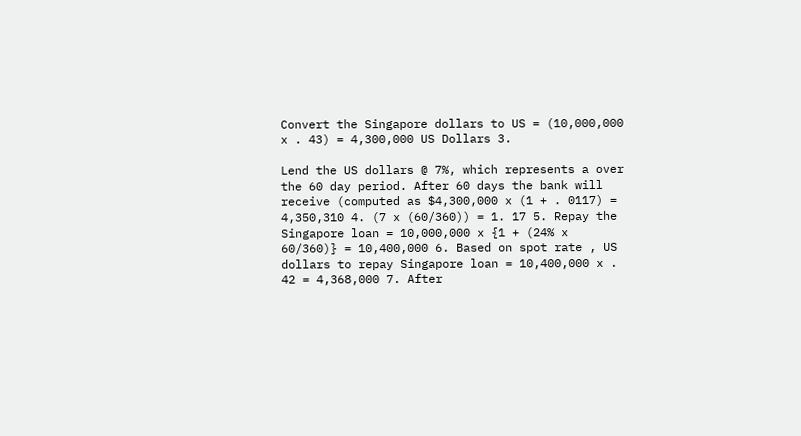Convert the Singapore dollars to US = (10,000,000 x . 43) = 4,300,000 US Dollars 3.

Lend the US dollars @ 7%, which represents a over the 60 day period. After 60 days the bank will receive (computed as $4,300,000 x (1 + . 0117) = 4,350,310 4. (7 x (60/360)) = 1. 17 5. Repay the Singapore loan = 10,000,000 x {1 + (24% x 60/360)} = 10,400,000 6. Based on spot rate , US dollars to repay Singapore loan = 10,400,000 x . 42 = 4,368,000 7. After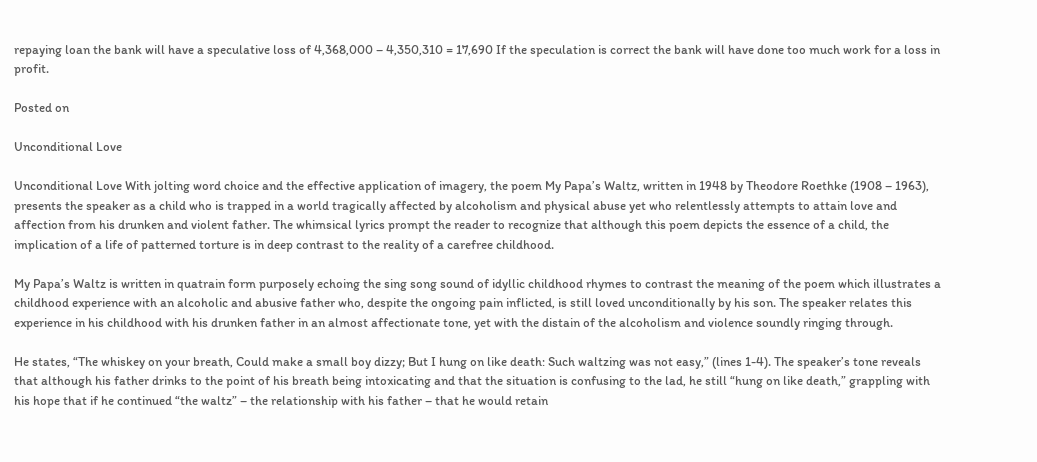repaying loan the bank will have a speculative loss of 4,368,000 – 4,350,310 = 17,690 If the speculation is correct the bank will have done too much work for a loss in profit.

Posted on

Unconditional Love

Unconditional Love With jolting word choice and the effective application of imagery, the poem My Papa’s Waltz, written in 1948 by Theodore Roethke (1908 – 1963), presents the speaker as a child who is trapped in a world tragically affected by alcoholism and physical abuse yet who relentlessly attempts to attain love and affection from his drunken and violent father. The whimsical lyrics prompt the reader to recognize that although this poem depicts the essence of a child, the implication of a life of patterned torture is in deep contrast to the reality of a carefree childhood.

My Papa’s Waltz is written in quatrain form purposely echoing the sing song sound of idyllic childhood rhymes to contrast the meaning of the poem which illustrates a childhood experience with an alcoholic and abusive father who, despite the ongoing pain inflicted, is still loved unconditionally by his son. The speaker relates this experience in his childhood with his drunken father in an almost affectionate tone, yet with the distain of the alcoholism and violence soundly ringing through.

He states, “The whiskey on your breath, Could make a small boy dizzy; But I hung on like death: Such waltzing was not easy,” (lines 1-4). The speaker’s tone reveals that although his father drinks to the point of his breath being intoxicating and that the situation is confusing to the lad, he still “hung on like death,” grappling with his hope that if he continued “the waltz” – the relationship with his father – that he would retain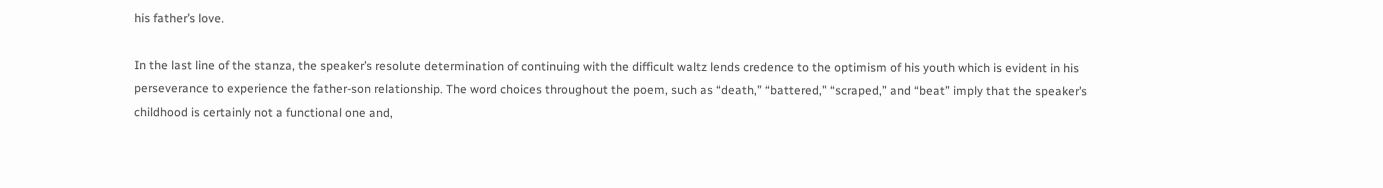his father’s love.

In the last line of the stanza, the speaker’s resolute determination of continuing with the difficult waltz lends credence to the optimism of his youth which is evident in his perseverance to experience the father-son relationship. The word choices throughout the poem, such as “death,” “battered,” “scraped,” and “beat” imply that the speaker’s childhood is certainly not a functional one and,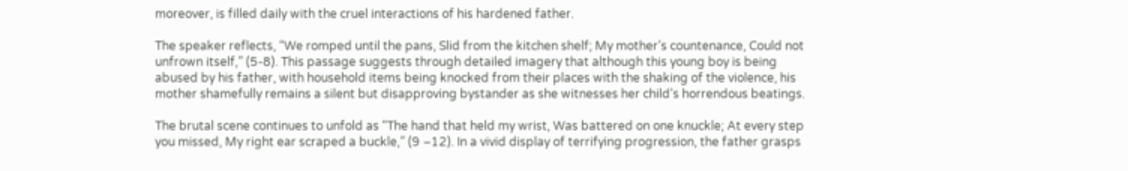moreover, is filled daily with the cruel interactions of his hardened father.

The speaker reflects, “We romped until the pans, Slid from the kitchen shelf; My mother’s countenance, Could not unfrown itself,” (5-8). This passage suggests through detailed imagery that although this young boy is being abused by his father, with household items being knocked from their places with the shaking of the violence, his mother shamefully remains a silent but disapproving bystander as she witnesses her child’s horrendous beatings.

The brutal scene continues to unfold as “The hand that held my wrist, Was battered on one knuckle; At every step you missed, My right ear scraped a buckle,” (9 –12). In a vivid display of terrifying progression, the father grasps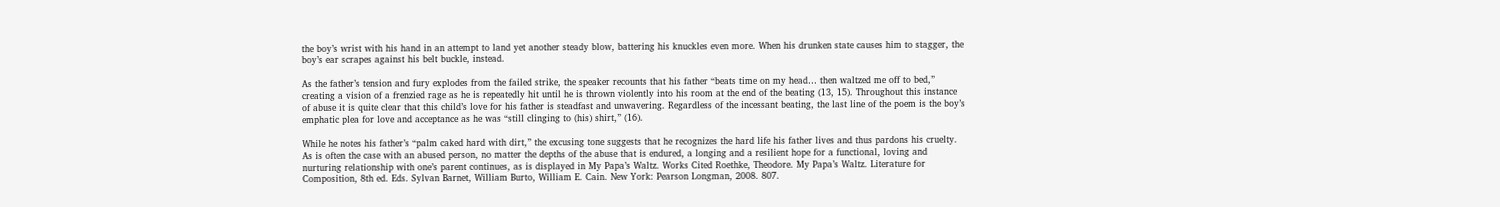the boy’s wrist with his hand in an attempt to land yet another steady blow, battering his knuckles even more. When his drunken state causes him to stagger, the boy’s ear scrapes against his belt buckle, instead.

As the father’s tension and fury explodes from the failed strike, the speaker recounts that his father “beats time on my head… then waltzed me off to bed,” creating a vision of a frenzied rage as he is repeatedly hit until he is thrown violently into his room at the end of the beating (13, 15). Throughout this instance of abuse it is quite clear that this child’s love for his father is steadfast and unwavering. Regardless of the incessant beating, the last line of the poem is the boy’s emphatic plea for love and acceptance as he was “still clinging to (his) shirt,” (16).

While he notes his father’s “palm caked hard with dirt,” the excusing tone suggests that he recognizes the hard life his father lives and thus pardons his cruelty. As is often the case with an abused person, no matter the depths of the abuse that is endured, a longing and a resilient hope for a functional, loving and nurturing relationship with one’s parent continues, as is displayed in My Papa’s Waltz. Works Cited Roethke, Theodore. My Papa’s Waltz. Literature for Composition, 8th ed. Eds. Sylvan Barnet, William Burto, William E. Cain. New York: Pearson Longman, 2008. 807.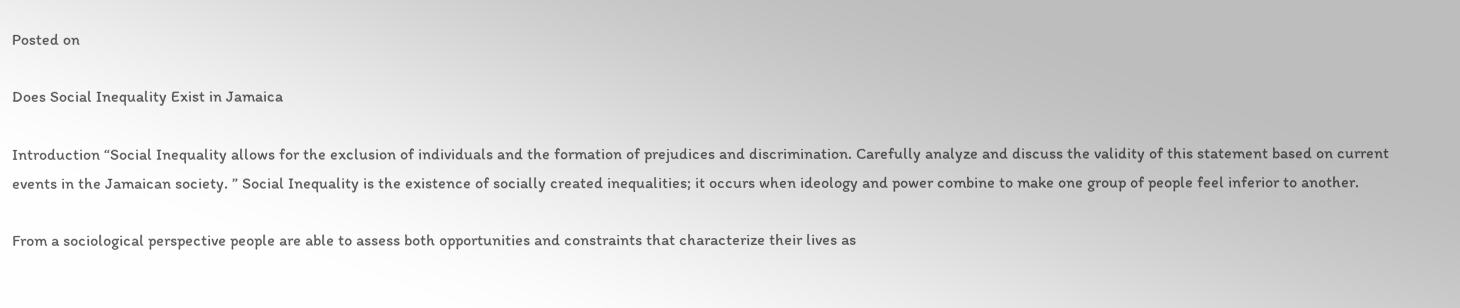Posted on

Does Social Inequality Exist in Jamaica

Introduction “Social Inequality allows for the exclusion of individuals and the formation of prejudices and discrimination. Carefully analyze and discuss the validity of this statement based on current events in the Jamaican society. ” Social Inequality is the existence of socially created inequalities; it occurs when ideology and power combine to make one group of people feel inferior to another.

From a sociological perspective people are able to assess both opportunities and constraints that characterize their lives as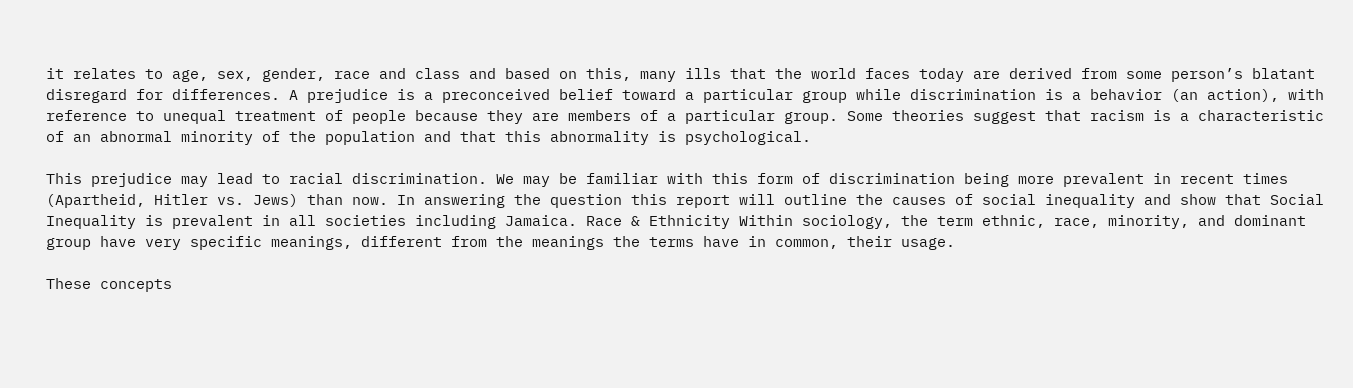it relates to age, sex, gender, race and class and based on this, many ills that the world faces today are derived from some person’s blatant disregard for differences. A prejudice is a preconceived belief toward a particular group while discrimination is a behavior (an action), with reference to unequal treatment of people because they are members of a particular group. Some theories suggest that racism is a characteristic of an abnormal minority of the population and that this abnormality is psychological.

This prejudice may lead to racial discrimination. We may be familiar with this form of discrimination being more prevalent in recent times (Apartheid, Hitler vs. Jews) than now. In answering the question this report will outline the causes of social inequality and show that Social Inequality is prevalent in all societies including Jamaica. Race & Ethnicity Within sociology, the term ethnic, race, minority, and dominant group have very specific meanings, different from the meanings the terms have in common, their usage.

These concepts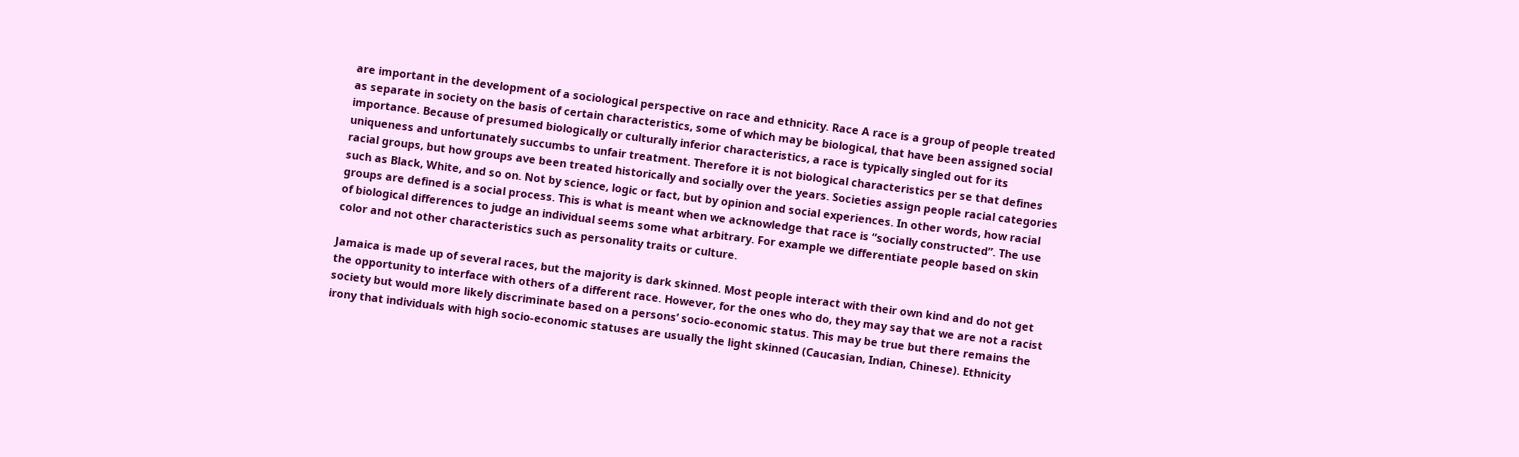are important in the development of a sociological perspective on race and ethnicity. Race A race is a group of people treated as separate in society on the basis of certain characteristics, some of which may be biological, that have been assigned social importance. Because of presumed biologically or culturally inferior characteristics, a race is typically singled out for its uniqueness and unfortunately succumbs to unfair treatment. Therefore it is not biological characteristics per se that defines racial groups, but how groups ave been treated historically and socially over the years. Societies assign people racial categories such as Black, White, and so on. Not by science, logic or fact, but by opinion and social experiences. In other words, how racial groups are defined is a social process. This is what is meant when we acknowledge that race is “socially constructed”. The use of biological differences to judge an individual seems some what arbitrary. For example we differentiate people based on skin color and not other characteristics such as personality traits or culture.

Jamaica is made up of several races, but the majority is dark skinned. Most people interact with their own kind and do not get the opportunity to interface with others of a different race. However, for the ones who do, they may say that we are not a racist society but would more likely discriminate based on a persons’ socio-economic status. This may be true but there remains the irony that individuals with high socio-economic statuses are usually the light skinned (Caucasian, Indian, Chinese). Ethnicity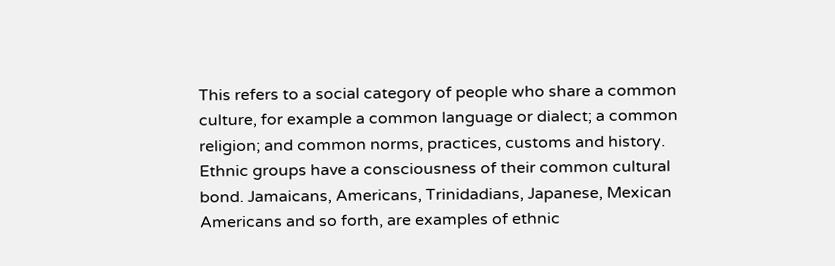This refers to a social category of people who share a common culture, for example a common language or dialect; a common religion; and common norms, practices, customs and history. Ethnic groups have a consciousness of their common cultural bond. Jamaicans, Americans, Trinidadians, Japanese, Mexican Americans and so forth, are examples of ethnic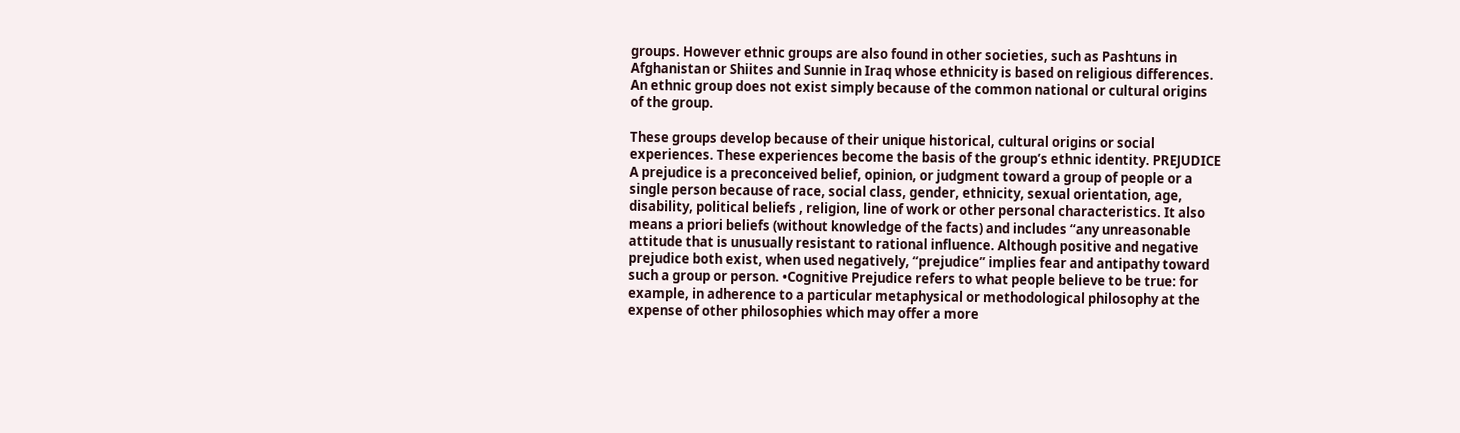groups. However ethnic groups are also found in other societies, such as Pashtuns in Afghanistan or Shiites and Sunnie in Iraq whose ethnicity is based on religious differences. An ethnic group does not exist simply because of the common national or cultural origins of the group.

These groups develop because of their unique historical, cultural origins or social experiences. These experiences become the basis of the group’s ethnic identity. PREJUDICE A prejudice is a preconceived belief, opinion, or judgment toward a group of people or a single person because of race, social class, gender, ethnicity, sexual orientation, age, disability, political beliefs , religion, line of work or other personal characteristics. It also means a priori beliefs (without knowledge of the facts) and includes “any unreasonable attitude that is unusually resistant to rational influence. Although positive and negative prejudice both exist, when used negatively, “prejudice” implies fear and antipathy toward such a group or person. •Cognitive Prejudice refers to what people believe to be true: for example, in adherence to a particular metaphysical or methodological philosophy at the expense of other philosophies which may offer a more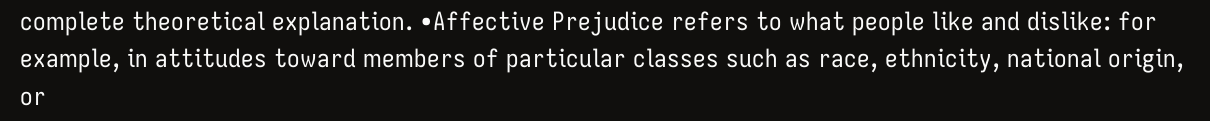complete theoretical explanation. •Affective Prejudice refers to what people like and dislike: for example, in attitudes toward members of particular classes such as race, ethnicity, national origin, or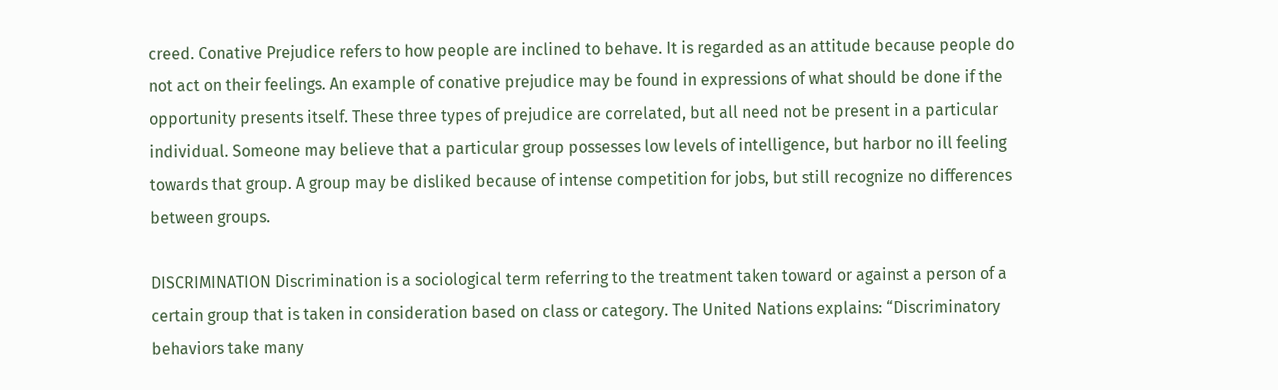creed. Conative Prejudice refers to how people are inclined to behave. It is regarded as an attitude because people do not act on their feelings. An example of conative prejudice may be found in expressions of what should be done if the opportunity presents itself. These three types of prejudice are correlated, but all need not be present in a particular individual. Someone may believe that a particular group possesses low levels of intelligence, but harbor no ill feeling towards that group. A group may be disliked because of intense competition for jobs, but still recognize no differences between groups.

DISCRIMINATION Discrimination is a sociological term referring to the treatment taken toward or against a person of a certain group that is taken in consideration based on class or category. The United Nations explains: “Discriminatory behaviors take many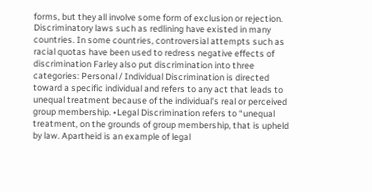forms, but they all involve some form of exclusion or rejection. Discriminatory laws such as redlining have existed in many countries. In some countries, controversial attempts such as racial quotas have been used to redress negative effects of discrimination Farley also put discrimination into three categories: Personal / Individual Discrimination is directed toward a specific individual and refers to any act that leads to unequal treatment because of the individual’s real or perceived group membership. •Legal Discrimination refers to “unequal treatment, on the grounds of group membership, that is upheld by law. Apartheid is an example of legal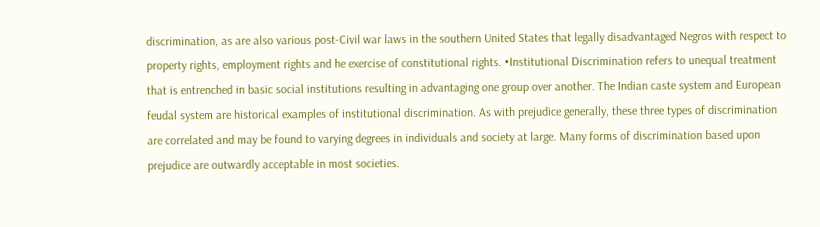discrimination, as are also various post-Civil war laws in the southern United States that legally disadvantaged Negros with respect to property rights, employment rights and he exercise of constitutional rights. •Institutional Discrimination refers to unequal treatment that is entrenched in basic social institutions resulting in advantaging one group over another. The Indian caste system and European feudal system are historical examples of institutional discrimination. As with prejudice generally, these three types of discrimination are correlated and may be found to varying degrees in individuals and society at large. Many forms of discrimination based upon prejudice are outwardly acceptable in most societies.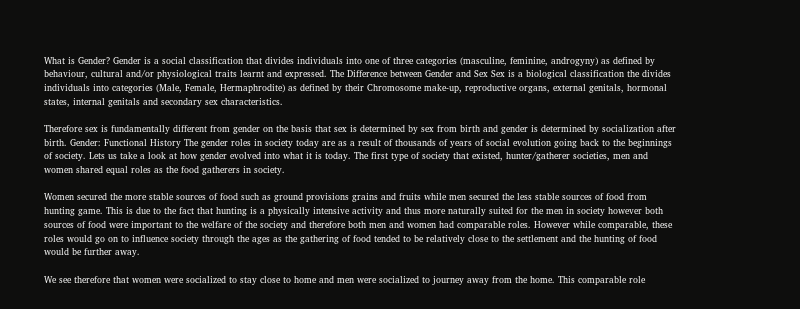What is Gender? Gender is a social classification that divides individuals into one of three categories (masculine, feminine, androgyny) as defined by behaviour, cultural and/or physiological traits learnt and expressed. The Difference between Gender and Sex Sex is a biological classification the divides individuals into categories (Male, Female, Hermaphrodite) as defined by their Chromosome make-up, reproductive organs, external genitals, hormonal states, internal genitals and secondary sex characteristics.

Therefore sex is fundamentally different from gender on the basis that sex is determined by sex from birth and gender is determined by socialization after birth. Gender: Functional History The gender roles in society today are as a result of thousands of years of social evolution going back to the beginnings of society. Lets us take a look at how gender evolved into what it is today. The first type of society that existed, hunter/gatherer societies, men and women shared equal roles as the food gatherers in society.

Women secured the more stable sources of food such as ground provisions grains and fruits while men secured the less stable sources of food from hunting game. This is due to the fact that hunting is a physically intensive activity and thus more naturally suited for the men in society however both sources of food were important to the welfare of the society and therefore both men and women had comparable roles. However while comparable, these roles would go on to influence society through the ages as the gathering of food tended to be relatively close to the settlement and the hunting of food would be further away.

We see therefore that women were socialized to stay close to home and men were socialized to journey away from the home. This comparable role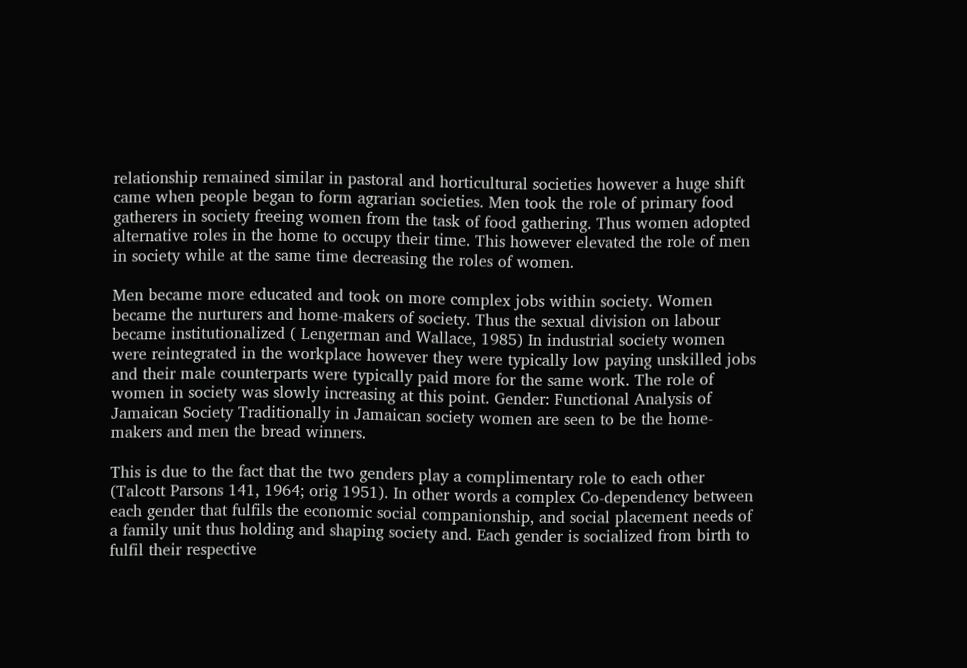relationship remained similar in pastoral and horticultural societies however a huge shift came when people began to form agrarian societies. Men took the role of primary food gatherers in society freeing women from the task of food gathering. Thus women adopted alternative roles in the home to occupy their time. This however elevated the role of men in society while at the same time decreasing the roles of women.

Men became more educated and took on more complex jobs within society. Women became the nurturers and home-makers of society. Thus the sexual division on labour became institutionalized ( Lengerman and Wallace, 1985) In industrial society women were reintegrated in the workplace however they were typically low paying unskilled jobs and their male counterparts were typically paid more for the same work. The role of women in society was slowly increasing at this point. Gender: Functional Analysis of Jamaican Society Traditionally in Jamaican society women are seen to be the home-makers and men the bread winners.

This is due to the fact that the two genders play a complimentary role to each other (Talcott Parsons 141, 1964; orig 1951). In other words a complex Co-dependency between each gender that fulfils the economic social companionship, and social placement needs of a family unit thus holding and shaping society and. Each gender is socialized from birth to fulfil their respective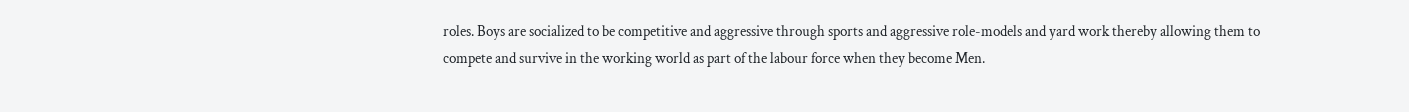roles. Boys are socialized to be competitive and aggressive through sports and aggressive role-models and yard work thereby allowing them to compete and survive in the working world as part of the labour force when they become Men.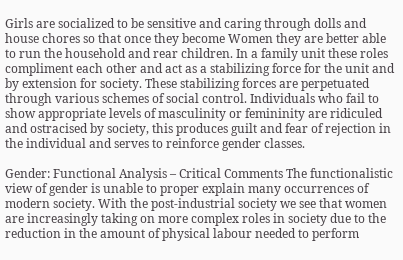Girls are socialized to be sensitive and caring through dolls and house chores so that once they become Women they are better able to run the household and rear children. In a family unit these roles compliment each other and act as a stabilizing force for the unit and by extension for society. These stabilizing forces are perpetuated through various schemes of social control. Individuals who fail to show appropriate levels of masculinity or femininity are ridiculed and ostracised by society, this produces guilt and fear of rejection in the individual and serves to reinforce gender classes.

Gender: Functional Analysis – Critical Comments The functionalistic view of gender is unable to proper explain many occurrences of modern society. With the post-industrial society we see that women are increasingly taking on more complex roles in society due to the reduction in the amount of physical labour needed to perform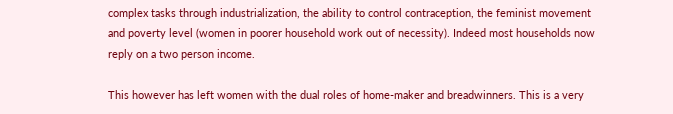complex tasks through industrialization, the ability to control contraception, the feminist movement and poverty level (women in poorer household work out of necessity). Indeed most households now reply on a two person income.

This however has left women with the dual roles of home-maker and breadwinners. This is a very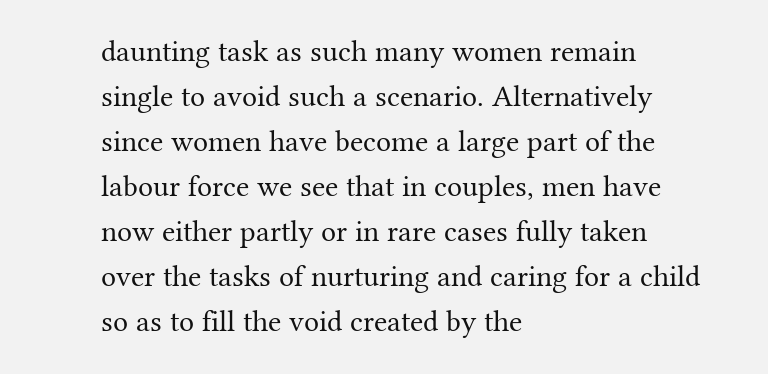daunting task as such many women remain single to avoid such a scenario. Alternatively since women have become a large part of the labour force we see that in couples, men have now either partly or in rare cases fully taken over the tasks of nurturing and caring for a child so as to fill the void created by the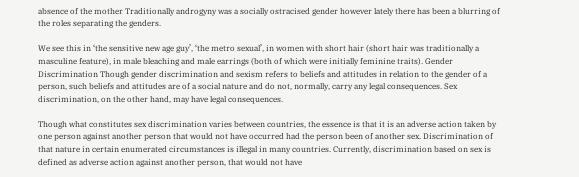absence of the mother Traditionally androgyny was a socially ostracised gender however lately there has been a blurring of the roles separating the genders.

We see this in ‘the sensitive new age guy’, ‘the metro sexual’, in women with short hair (short hair was traditionally a masculine feature), in male bleaching and male earrings (both of which were initially feminine traits). Gender Discrimination Though gender discrimination and sexism refers to beliefs and attitudes in relation to the gender of a person, such beliefs and attitudes are of a social nature and do not, normally, carry any legal consequences. Sex discrimination, on the other hand, may have legal consequences.

Though what constitutes sex discrimination varies between countries, the essence is that it is an adverse action taken by one person against another person that would not have occurred had the person been of another sex. Discrimination of that nature in certain enumerated circumstances is illegal in many countries. Currently, discrimination based on sex is defined as adverse action against another person, that would not have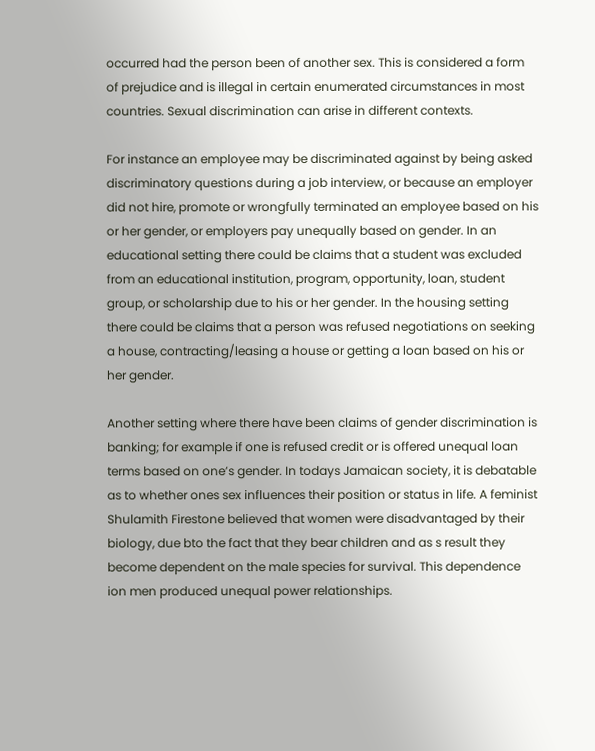occurred had the person been of another sex. This is considered a form of prejudice and is illegal in certain enumerated circumstances in most countries. Sexual discrimination can arise in different contexts.

For instance an employee may be discriminated against by being asked discriminatory questions during a job interview, or because an employer did not hire, promote or wrongfully terminated an employee based on his or her gender, or employers pay unequally based on gender. In an educational setting there could be claims that a student was excluded from an educational institution, program, opportunity, loan, student group, or scholarship due to his or her gender. In the housing setting there could be claims that a person was refused negotiations on seeking a house, contracting/leasing a house or getting a loan based on his or her gender.

Another setting where there have been claims of gender discrimination is banking; for example if one is refused credit or is offered unequal loan terms based on one’s gender. In todays Jamaican society, it is debatable as to whether ones sex influences their position or status in life. A feminist Shulamith Firestone believed that women were disadvantaged by their biology, due bto the fact that they bear children and as s result they become dependent on the male species for survival. This dependence ion men produced unequal power relationships.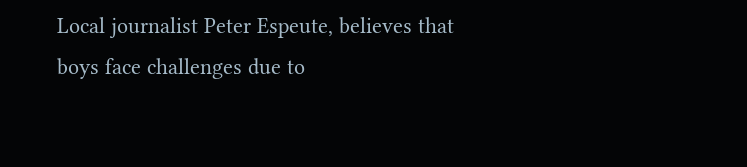Local journalist Peter Espeute, believes that boys face challenges due to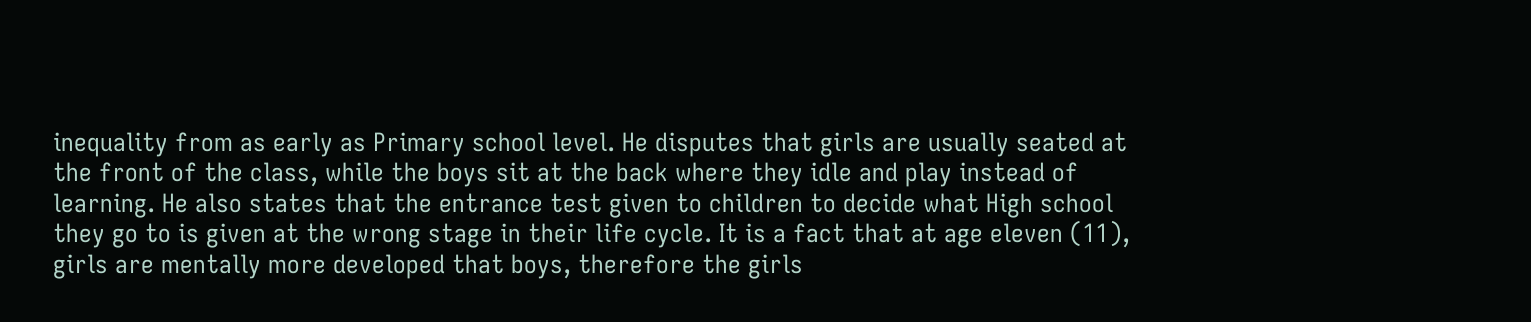inequality from as early as Primary school level. He disputes that girls are usually seated at the front of the class, while the boys sit at the back where they idle and play instead of learning. He also states that the entrance test given to children to decide what High school they go to is given at the wrong stage in their life cycle. It is a fact that at age eleven (11), girls are mentally more developed that boys, therefore the girls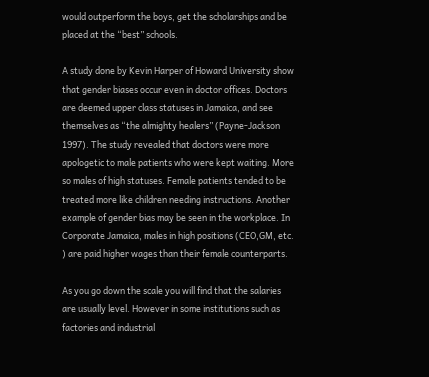would outperform the boys, get the scholarships and be placed at the “best” schools.

A study done by Kevin Harper of Howard University show that gender biases occur even in doctor offices. Doctors are deemed upper class statuses in Jamaica, and see themselves as “the almighty healers” (Payne-Jackson 1997). The study revealed that doctors were more apologetic to male patients who were kept waiting. More so males of high statuses. Female patients tended to be treated more like children needing instructions. Another example of gender bias may be seen in the workplace. In Corporate Jamaica, males in high positions (CEO,GM, etc. ) are paid higher wages than their female counterparts.

As you go down the scale you will find that the salaries are usually level. However in some institutions such as factories and industrial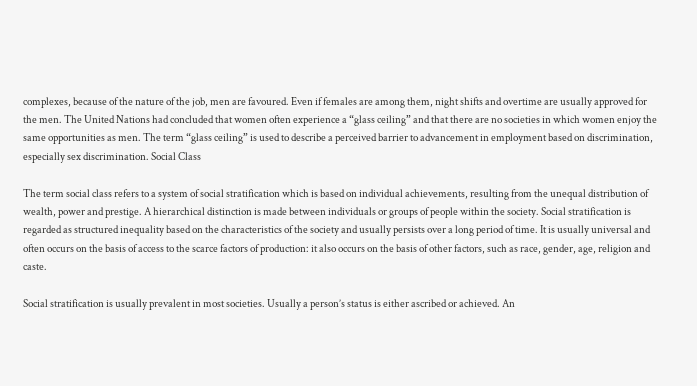complexes, because of the nature of the job, men are favoured. Even if females are among them, night shifts and overtime are usually approved for the men. The United Nations had concluded that women often experience a “glass ceiling” and that there are no societies in which women enjoy the same opportunities as men. The term “glass ceiling” is used to describe a perceived barrier to advancement in employment based on discrimination, especially sex discrimination. Social Class

The term social class refers to a system of social stratification which is based on individual achievements, resulting from the unequal distribution of wealth, power and prestige. A hierarchical distinction is made between individuals or groups of people within the society. Social stratification is regarded as structured inequality based on the characteristics of the society and usually persists over a long period of time. It is usually universal and often occurs on the basis of access to the scarce factors of production: it also occurs on the basis of other factors, such as race, gender, age, religion and caste.

Social stratification is usually prevalent in most societies. Usually a person’s status is either ascribed or achieved. An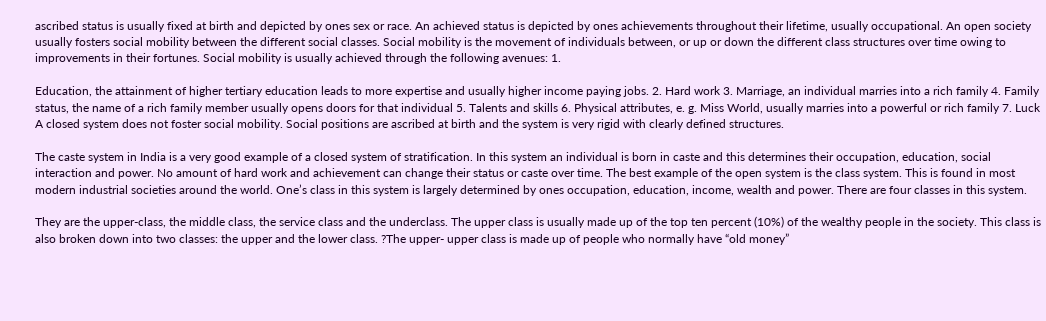ascribed status is usually fixed at birth and depicted by ones sex or race. An achieved status is depicted by ones achievements throughout their lifetime, usually occupational. An open society usually fosters social mobility between the different social classes. Social mobility is the movement of individuals between, or up or down the different class structures over time owing to improvements in their fortunes. Social mobility is usually achieved through the following avenues: 1.

Education, the attainment of higher tertiary education leads to more expertise and usually higher income paying jobs. 2. Hard work 3. Marriage, an individual marries into a rich family 4. Family status, the name of a rich family member usually opens doors for that individual 5. Talents and skills 6. Physical attributes, e. g. Miss World, usually marries into a powerful or rich family 7. Luck A closed system does not foster social mobility. Social positions are ascribed at birth and the system is very rigid with clearly defined structures.

The caste system in India is a very good example of a closed system of stratification. In this system an individual is born in caste and this determines their occupation, education, social interaction and power. No amount of hard work and achievement can change their status or caste over time. The best example of the open system is the class system. This is found in most modern industrial societies around the world. One’s class in this system is largely determined by ones occupation, education, income, wealth and power. There are four classes in this system.

They are the upper-class, the middle class, the service class and the underclass. The upper class is usually made up of the top ten percent (10%) of the wealthy people in the society. This class is also broken down into two classes: the upper and the lower class. ?The upper- upper class is made up of people who normally have “old money”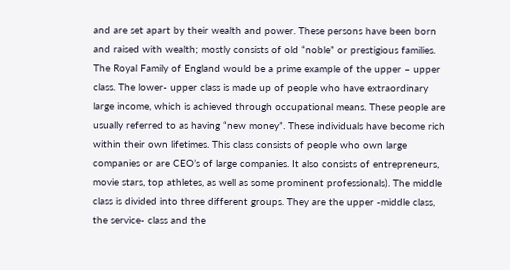and are set apart by their wealth and power. These persons have been born and raised with wealth; mostly consists of old “noble” or prestigious families. The Royal Family of England would be a prime example of the upper – upper class. The lower- upper class is made up of people who have extraordinary large income, which is achieved through occupational means. These people are usually referred to as having “new money”. These individuals have become rich within their own lifetimes. This class consists of people who own large companies or are CEO’s of large companies. It also consists of entrepreneurs, movie stars, top athletes, as well as some prominent professionals). The middle class is divided into three different groups. They are the upper -middle class, the service- class and the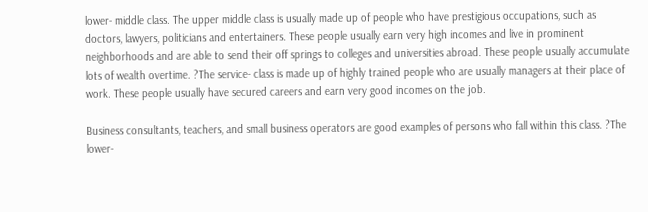lower- middle class. The upper middle class is usually made up of people who have prestigious occupations, such as doctors, lawyers, politicians and entertainers. These people usually earn very high incomes and live in prominent neighborhoods and are able to send their off springs to colleges and universities abroad. These people usually accumulate lots of wealth overtime. ?The service- class is made up of highly trained people who are usually managers at their place of work. These people usually have secured careers and earn very good incomes on the job.

Business consultants, teachers, and small business operators are good examples of persons who fall within this class. ?The lower-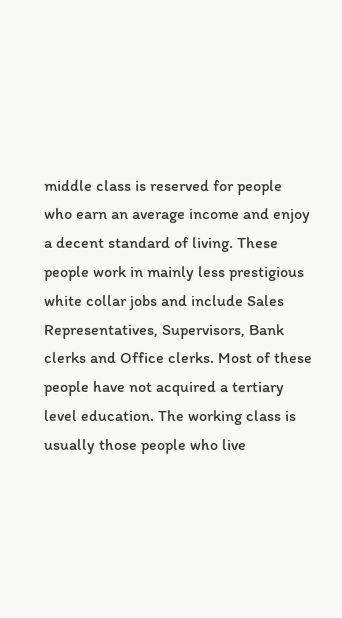middle class is reserved for people who earn an average income and enjoy a decent standard of living. These people work in mainly less prestigious white collar jobs and include Sales Representatives, Supervisors, Bank clerks and Office clerks. Most of these people have not acquired a tertiary level education. The working class is usually those people who live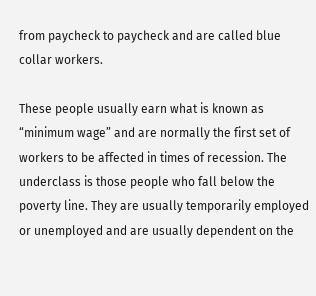from paycheck to paycheck and are called blue collar workers.

These people usually earn what is known as “minimum wage” and are normally the first set of workers to be affected in times of recession. The underclass is those people who fall below the poverty line. They are usually temporarily employed or unemployed and are usually dependent on the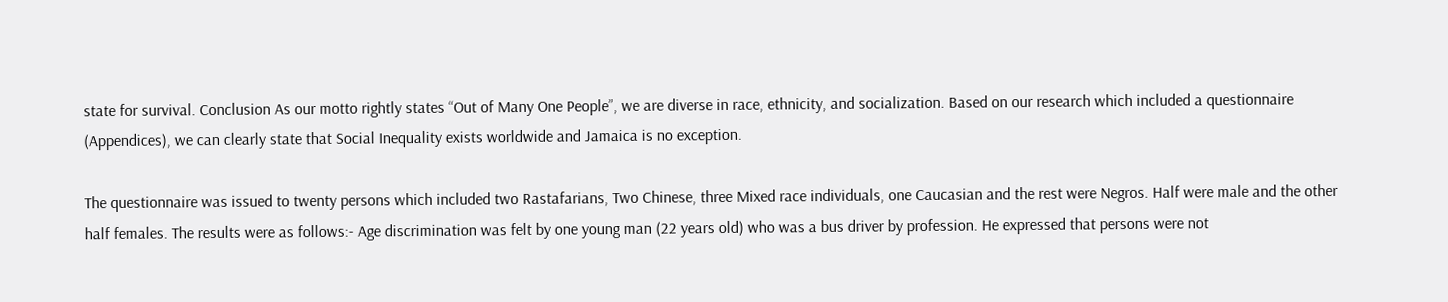state for survival. Conclusion As our motto rightly states “Out of Many One People”, we are diverse in race, ethnicity, and socialization. Based on our research which included a questionnaire (Appendices), we can clearly state that Social Inequality exists worldwide and Jamaica is no exception.

The questionnaire was issued to twenty persons which included two Rastafarians, Two Chinese, three Mixed race individuals, one Caucasian and the rest were Negros. Half were male and the other half females. The results were as follows:- Age discrimination was felt by one young man (22 years old) who was a bus driver by profession. He expressed that persons were not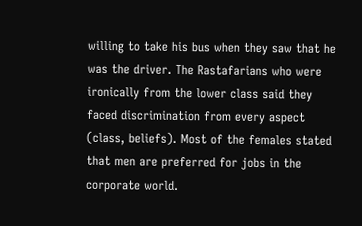willing to take his bus when they saw that he was the driver. The Rastafarians who were ironically from the lower class said they faced discrimination from every aspect (class, beliefs). Most of the females stated that men are preferred for jobs in the corporate world.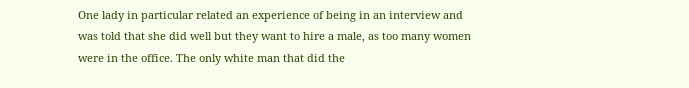One lady in particular related an experience of being in an interview and was told that she did well but they want to hire a male, as too many women were in the office. The only white man that did the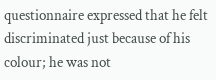questionnaire expressed that he felt discriminated just because of his colour; he was not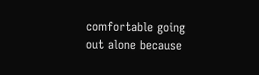comfortable going out alone because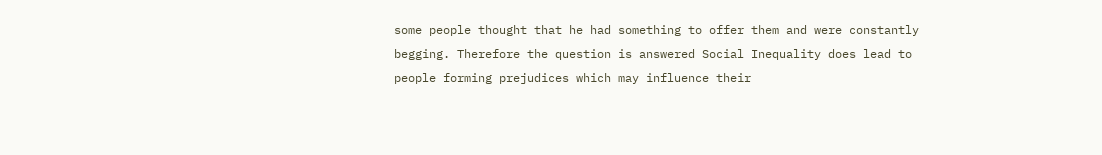some people thought that he had something to offer them and were constantly begging. Therefore the question is answered Social Inequality does lead to people forming prejudices which may influence their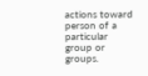actions toward person of a particular group or groups.